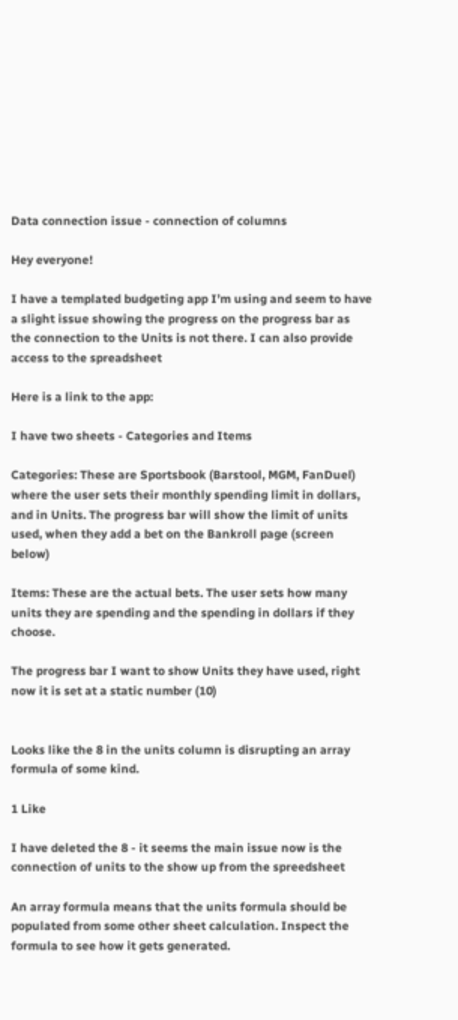Data connection issue - connection of columns

Hey everyone!

I have a templated budgeting app I’m using and seem to have a slight issue showing the progress on the progress bar as the connection to the Units is not there. I can also provide access to the spreadsheet

Here is a link to the app:

I have two sheets - Categories and Items

Categories: These are Sportsbook (Barstool, MGM, FanDuel) where the user sets their monthly spending limit in dollars, and in Units. The progress bar will show the limit of units used, when they add a bet on the Bankroll page (screen below)

Items: These are the actual bets. The user sets how many units they are spending and the spending in dollars if they choose.

The progress bar I want to show Units they have used, right now it is set at a static number (10)


Looks like the 8 in the units column is disrupting an array formula of some kind.

1 Like

I have deleted the 8 - it seems the main issue now is the connection of units to the show up from the spreedsheet

An array formula means that the units formula should be populated from some other sheet calculation. Inspect the formula to see how it gets generated.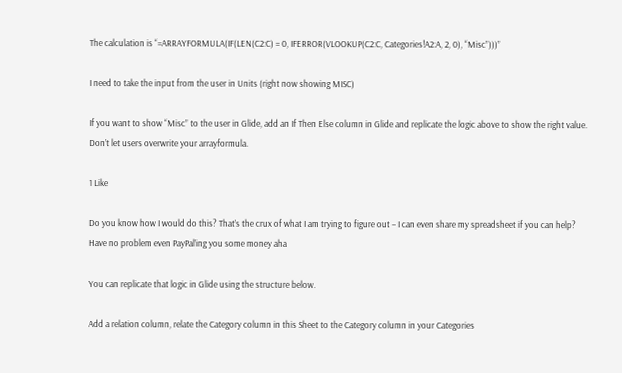The calculation is “=ARRAYFORMULA(IF(LEN(C2:C) = 0, IFERROR(VLOOKUP(C2:C, Categories!A2:A, 2, 0), “Misc”)))”

I need to take the input from the user in Units (right now showing MISC)

If you want to show “Misc” to the user in Glide, add an If Then Else column in Glide and replicate the logic above to show the right value. Don’t let users overwrite your arrayformula.

1 Like

Do you know how I would do this? That’s the crux of what I am trying to figure out – I can even share my spreadsheet if you can help? Have no problem even PayPal’ing you some money aha

You can replicate that logic in Glide using the structure below.

Add a relation column, relate the Category column in this Sheet to the Category column in your Categories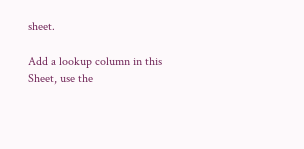sheet.

Add a lookup column in this Sheet, use the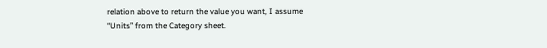relation above to return the value you want, I assume “Units” from the Category sheet.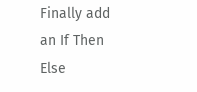Finally add an If Then Else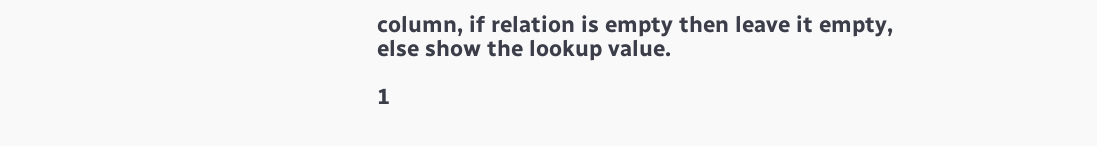column, if relation is empty then leave it empty, else show the lookup value.

1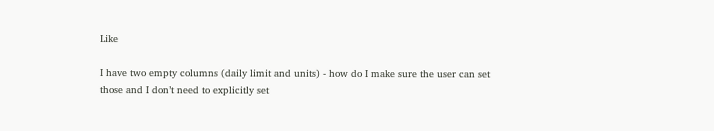Like

I have two empty columns (daily limit and units) - how do I make sure the user can set those and I don’t need to explicitly set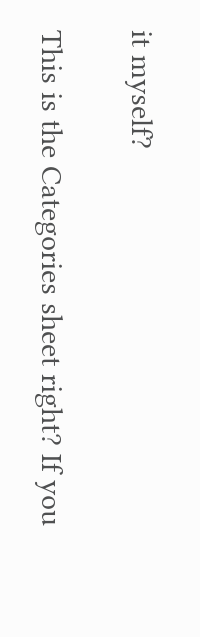it myself?

This is the Categories sheet right? If you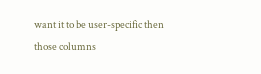want it to be user-specific then those columns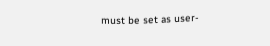must be set as user-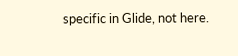specific in Glide, not here.